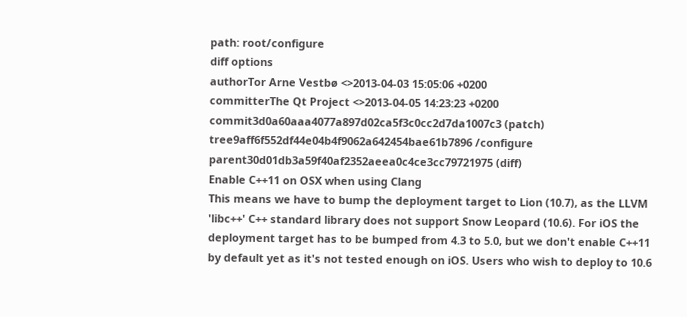path: root/configure
diff options
authorTor Arne Vestbø <>2013-04-03 15:05:06 +0200
committerThe Qt Project <>2013-04-05 14:23:23 +0200
commit3d0a60aaa4077a897d02ca5f3c0cc2d7da1007c3 (patch)
tree9aff6f552df44e04b4f9062a642454bae61b7896 /configure
parent30d01db3a59f40af2352aeea0c4ce3cc79721975 (diff)
Enable C++11 on OSX when using Clang
This means we have to bump the deployment target to Lion (10.7), as the LLVM 'libc++' C++ standard library does not support Snow Leopard (10.6). For iOS the deployment target has to be bumped from 4.3 to 5.0, but we don't enable C++11 by default yet as it's not tested enough on iOS. Users who wish to deploy to 10.6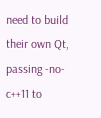need to build their own Qt, passing -no-c++11 to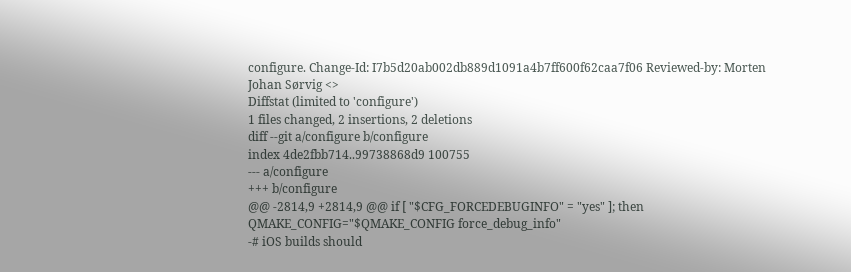configure. Change-Id: I7b5d20ab002db889d1091a4b7ff600f62caa7f06 Reviewed-by: Morten Johan Sørvig <>
Diffstat (limited to 'configure')
1 files changed, 2 insertions, 2 deletions
diff --git a/configure b/configure
index 4de2fbb714..99738868d9 100755
--- a/configure
+++ b/configure
@@ -2814,9 +2814,9 @@ if [ "$CFG_FORCEDEBUGINFO" = "yes" ]; then
QMAKE_CONFIG="$QMAKE_CONFIG force_debug_info"
-# iOS builds should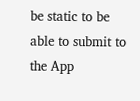be static to be able to submit to the App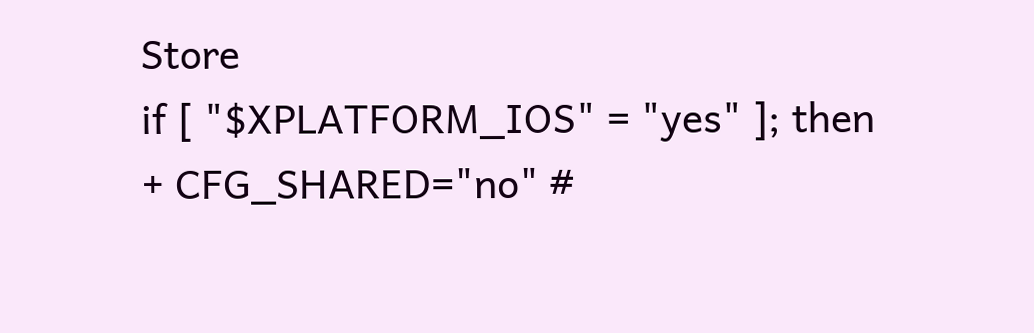Store
if [ "$XPLATFORM_IOS" = "yes" ]; then
+ CFG_SHARED="no" #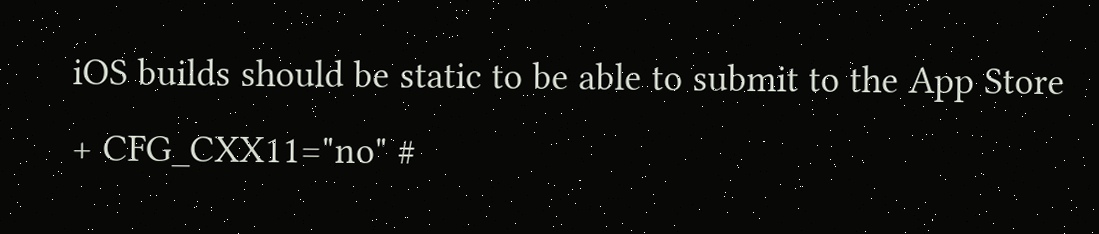iOS builds should be static to be able to submit to the App Store
+ CFG_CXX11="no" #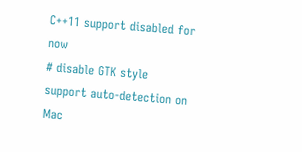C++11 support disabled for now
# disable GTK style support auto-detection on Mac